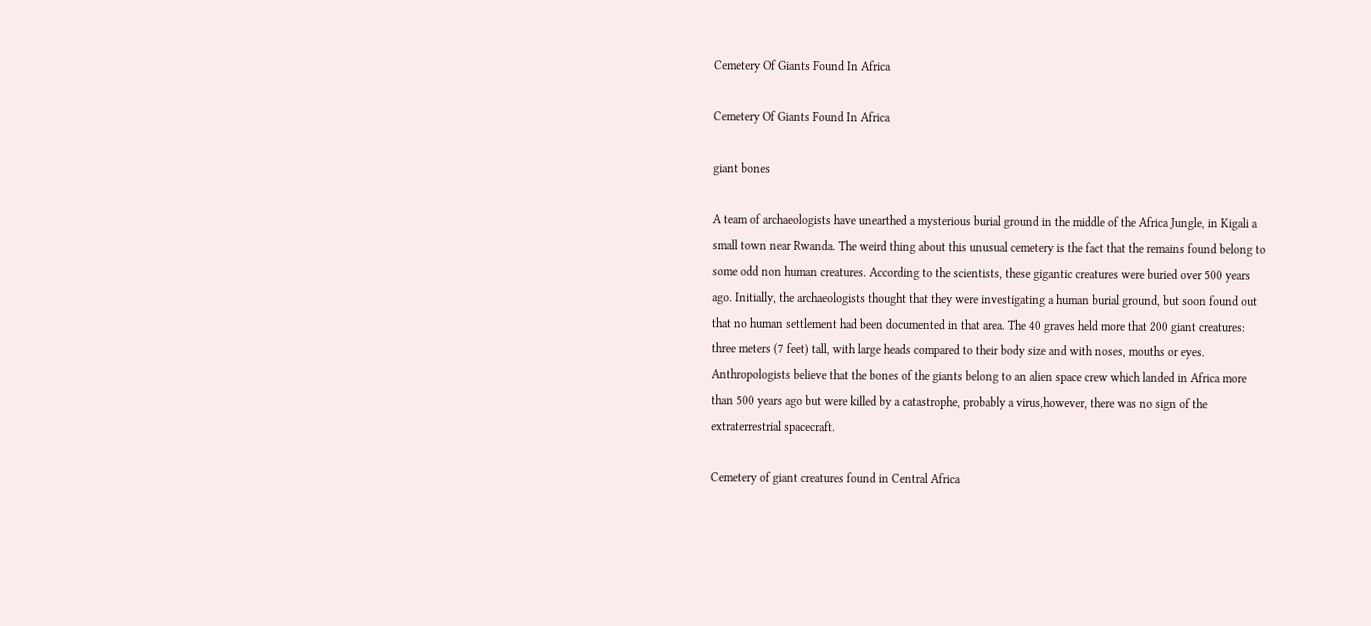Cemetery Of Giants Found In Africa

Cemetery Of Giants Found In Africa

giant bones

A team of archaeologists have unearthed a mysterious burial ground in the middle of the Africa Jungle, in Kigali a small town near Rwanda. The weird thing about this unusual cemetery is the fact that the remains found belong to some odd non human creatures. According to the scientists, these gigantic creatures were buried over 500 years ago. Initially, the archaeologists thought that they were investigating a human burial ground, but soon found out that no human settlement had been documented in that area. The 40 graves held more that 200 giant creatures: three meters (7 feet) tall, with large heads compared to their body size and with noses, mouths or eyes. Anthropologists believe that the bones of the giants belong to an alien space crew which landed in Africa more than 500 years ago but were killed by a catastrophe, probably a virus,however, there was no sign of the extraterrestrial spacecraft.

Cemetery of giant creatures found in Central Africa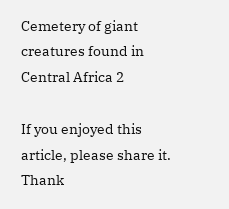Cemetery of giant creatures found in Central Africa 2

If you enjoyed this article, please share it.
Thank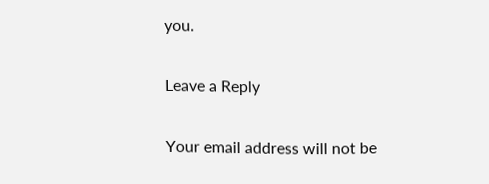you.

Leave a Reply

Your email address will not be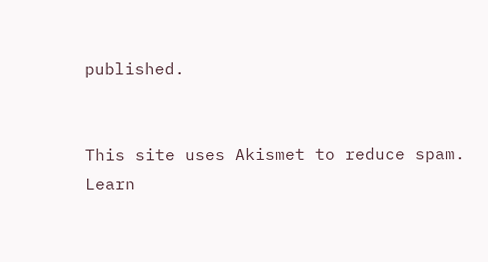published.


This site uses Akismet to reduce spam. Learn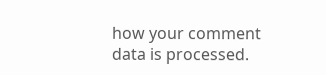how your comment data is processed.